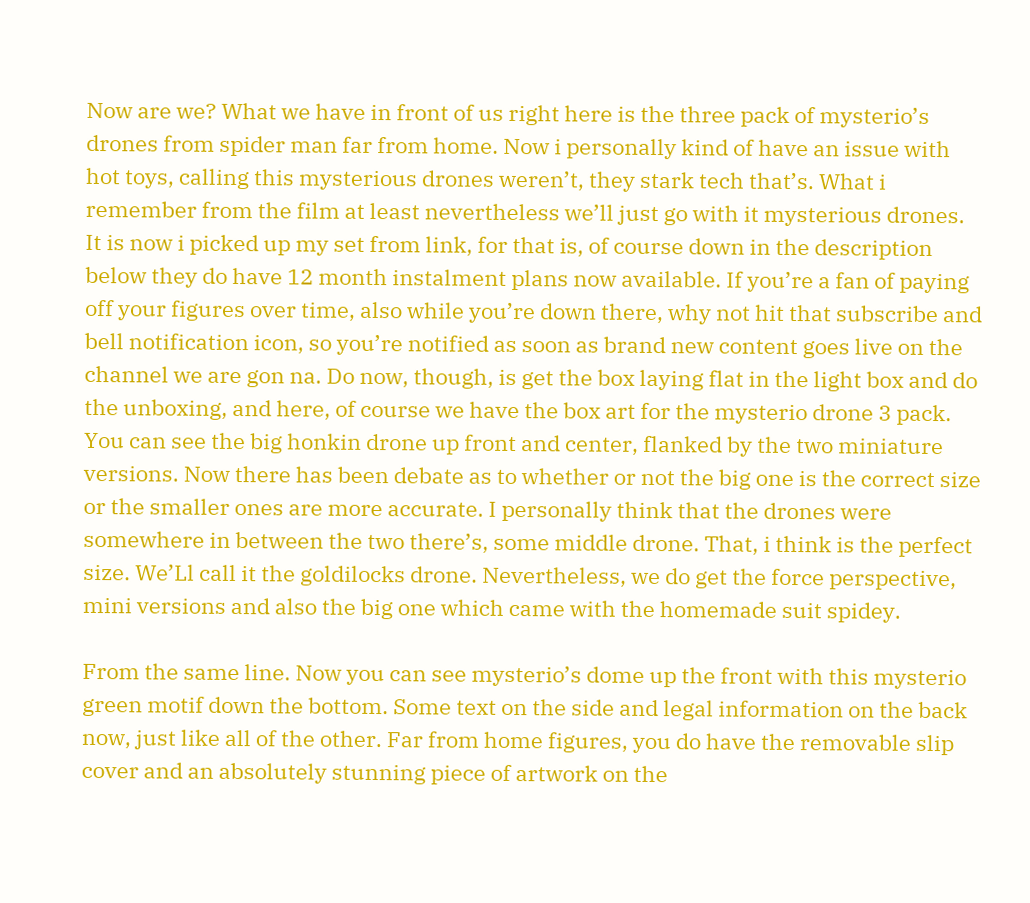Now are we? What we have in front of us right here is the three pack of mysterio’s drones from spider man far from home. Now i personally kind of have an issue with hot toys, calling this mysterious drones weren’t, they stark tech that’s. What i remember from the film at least nevertheless we’ll just go with it mysterious drones. It is now i picked up my set from link, for that is, of course down in the description below they do have 12 month instalment plans now available. If you’re a fan of paying off your figures over time, also while you’re down there, why not hit that subscribe and bell notification icon, so you’re notified as soon as brand new content goes live on the channel we are gon na. Do now, though, is get the box laying flat in the light box and do the unboxing, and here, of course we have the box art for the mysterio drone 3 pack. You can see the big honkin drone up front and center, flanked by the two miniature versions. Now there has been debate as to whether or not the big one is the correct size or the smaller ones are more accurate. I personally think that the drones were somewhere in between the two there’s, some middle drone. That, i think is the perfect size. We’Ll call it the goldilocks drone. Nevertheless, we do get the force perspective, mini versions and also the big one which came with the homemade suit spidey.

From the same line. Now you can see mysterio’s dome up the front with this mysterio green motif down the bottom. Some text on the side and legal information on the back now, just like all of the other. Far from home figures, you do have the removable slip cover and an absolutely stunning piece of artwork on the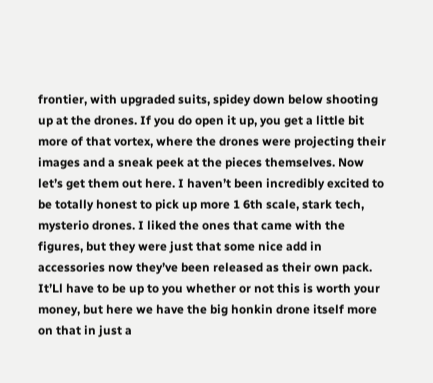frontier, with upgraded suits, spidey down below shooting up at the drones. If you do open it up, you get a little bit more of that vortex, where the drones were projecting their images and a sneak peek at the pieces themselves. Now let’s get them out here. I haven’t been incredibly excited to be totally honest to pick up more 1 6th scale, stark tech, mysterio drones. I liked the ones that came with the figures, but they were just that some nice add in accessories now they’ve been released as their own pack. It’Ll have to be up to you whether or not this is worth your money, but here we have the big honkin drone itself more on that in just a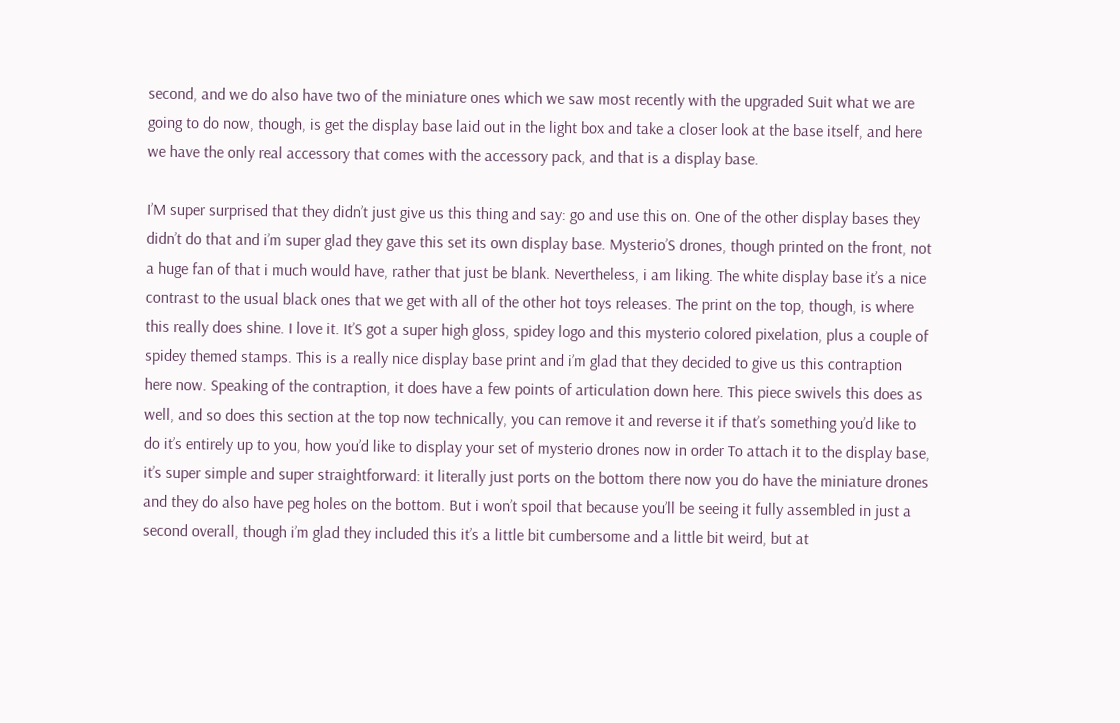second, and we do also have two of the miniature ones which we saw most recently with the upgraded Suit what we are going to do now, though, is get the display base laid out in the light box and take a closer look at the base itself, and here we have the only real accessory that comes with the accessory pack, and that is a display base.

I’M super surprised that they didn’t just give us this thing and say: go and use this on. One of the other display bases they didn’t do that and i’m super glad they gave this set its own display base. Mysterio’S drones, though printed on the front, not a huge fan of that i much would have, rather that just be blank. Nevertheless, i am liking. The white display base it’s a nice contrast to the usual black ones that we get with all of the other hot toys releases. The print on the top, though, is where this really does shine. I love it. It’S got a super high gloss, spidey logo and this mysterio colored pixelation, plus a couple of spidey themed stamps. This is a really nice display base print and i’m glad that they decided to give us this contraption here now. Speaking of the contraption, it does have a few points of articulation down here. This piece swivels this does as well, and so does this section at the top now technically, you can remove it and reverse it if that’s something you’d like to do it’s entirely up to you, how you’d like to display your set of mysterio drones now in order To attach it to the display base, it’s super simple and super straightforward: it literally just ports on the bottom there now you do have the miniature drones and they do also have peg holes on the bottom. But i won’t spoil that because you’ll be seeing it fully assembled in just a second overall, though i’m glad they included this it’s a little bit cumbersome and a little bit weird, but at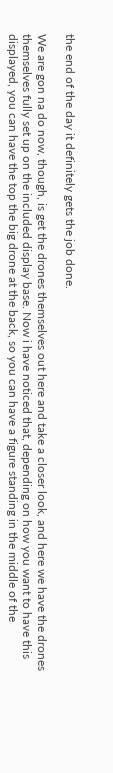the end of the day it definitely gets the job done.

We are gon na do now, though, is get the drones themselves out here and take a closer look, and here we have the drones themselves fully set up on the included display base. Now i have noticed that, depending on how you want to have this displayed, you can have the top the big drone at the back, so you can have a figure standing in the middle of the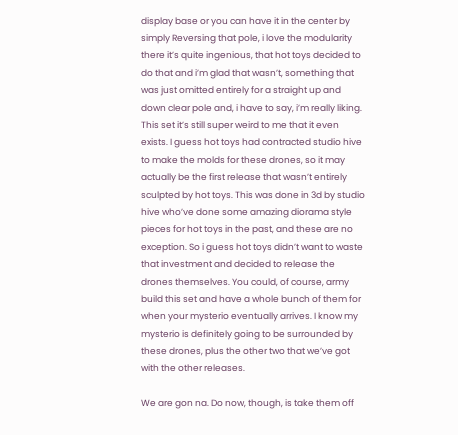display base or you can have it in the center by simply Reversing that pole, i love the modularity there it’s quite ingenious, that hot toys decided to do that and i’m glad that wasn’t, something that was just omitted entirely for a straight up and down clear pole and, i have to say, i’m really liking. This set it’s still super weird to me that it even exists. I guess hot toys had contracted studio hive to make the molds for these drones, so it may actually be the first release that wasn’t entirely sculpted by hot toys. This was done in 3d by studio hive who’ve done some amazing diorama style pieces for hot toys in the past, and these are no exception. So i guess hot toys didn’t want to waste that investment and decided to release the drones themselves. You could, of course, army build this set and have a whole bunch of them for when your mysterio eventually arrives. I know my mysterio is definitely going to be surrounded by these drones, plus the other two that we’ve got with the other releases.

We are gon na. Do now, though, is take them off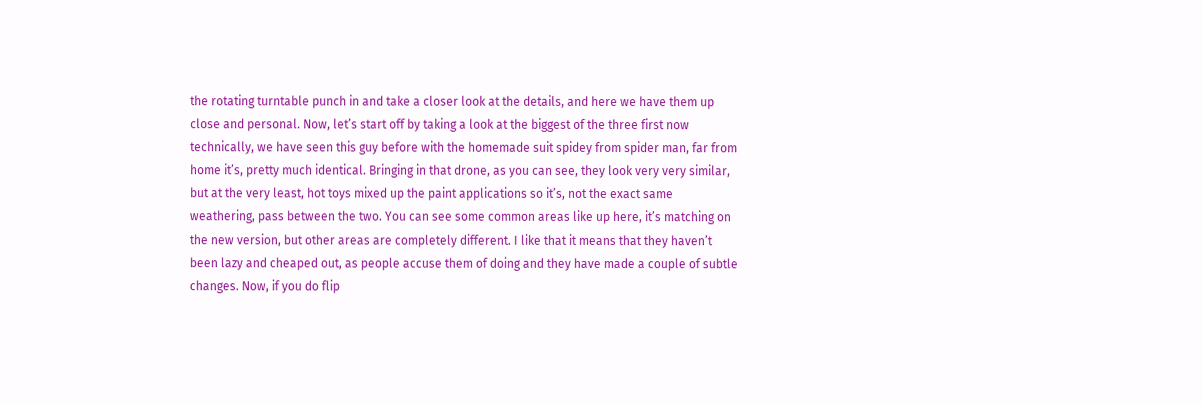the rotating turntable punch in and take a closer look at the details, and here we have them up close and personal. Now, let’s start off by taking a look at the biggest of the three first now technically, we have seen this guy before with the homemade suit spidey from spider man, far from home it’s, pretty much identical. Bringing in that drone, as you can see, they look very very similar, but at the very least, hot toys mixed up the paint applications so it’s, not the exact same weathering, pass between the two. You can see some common areas like up here, it’s matching on the new version, but other areas are completely different. I like that it means that they haven’t been lazy and cheaped out, as people accuse them of doing and they have made a couple of subtle changes. Now, if you do flip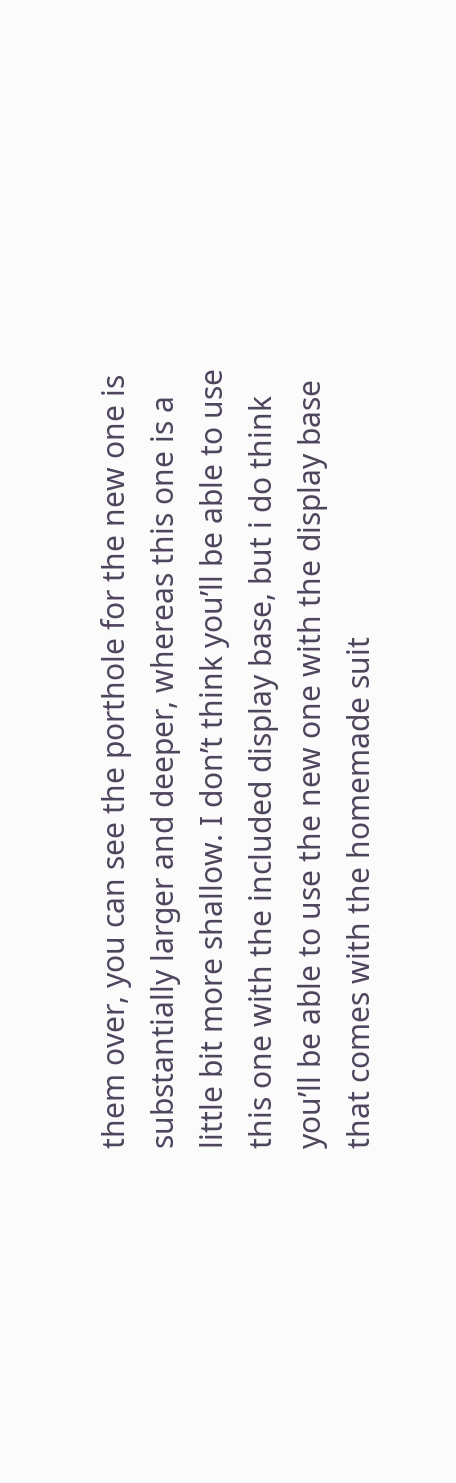them over, you can see the porthole for the new one is substantially larger and deeper, whereas this one is a little bit more shallow. I don’t think you’ll be able to use this one with the included display base, but i do think you’ll be able to use the new one with the display base that comes with the homemade suit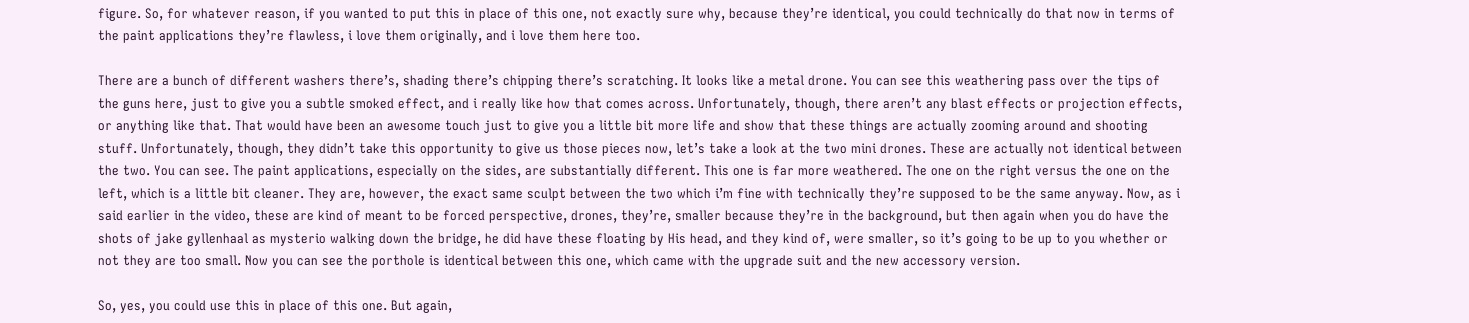figure. So, for whatever reason, if you wanted to put this in place of this one, not exactly sure why, because they’re identical, you could technically do that now in terms of the paint applications they’re flawless, i love them originally, and i love them here too.

There are a bunch of different washers there’s, shading there’s chipping there’s scratching. It looks like a metal drone. You can see this weathering pass over the tips of the guns here, just to give you a subtle smoked effect, and i really like how that comes across. Unfortunately, though, there aren’t any blast effects or projection effects, or anything like that. That would have been an awesome touch just to give you a little bit more life and show that these things are actually zooming around and shooting stuff. Unfortunately, though, they didn’t take this opportunity to give us those pieces now, let’s take a look at the two mini drones. These are actually not identical between the two. You can see. The paint applications, especially on the sides, are substantially different. This one is far more weathered. The one on the right versus the one on the left, which is a little bit cleaner. They are, however, the exact same sculpt between the two which i’m fine with technically they’re supposed to be the same anyway. Now, as i said earlier in the video, these are kind of meant to be forced perspective, drones, they’re, smaller because they’re in the background, but then again when you do have the shots of jake gyllenhaal as mysterio walking down the bridge, he did have these floating by His head, and they kind of, were smaller, so it’s going to be up to you whether or not they are too small. Now you can see the porthole is identical between this one, which came with the upgrade suit and the new accessory version.

So, yes, you could use this in place of this one. But again,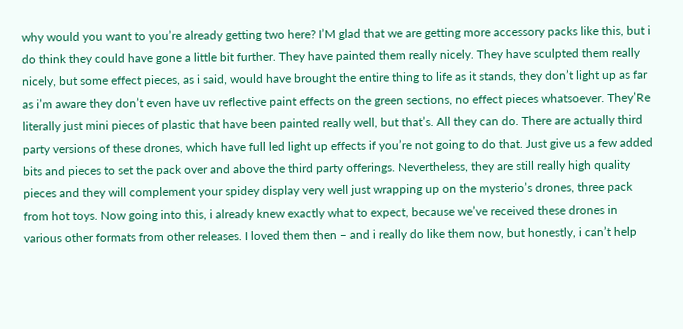why would you want to you’re already getting two here? I’M glad that we are getting more accessory packs like this, but i do think they could have gone a little bit further. They have painted them really nicely. They have sculpted them really nicely, but some effect pieces, as i said, would have brought the entire thing to life as it stands, they don’t light up as far as i’m aware they don’t even have uv reflective paint effects on the green sections, no effect pieces whatsoever. They’Re literally just mini pieces of plastic that have been painted really well, but that’s. All they can do. There are actually third party versions of these drones, which have full led light up effects if you’re not going to do that. Just give us a few added bits and pieces to set the pack over and above the third party offerings. Nevertheless, they are still really high quality pieces and they will complement your spidey display very well just wrapping up on the mysterio’s drones, three pack from hot toys. Now going into this, i already knew exactly what to expect, because we’ve received these drones in various other formats from other releases. I loved them then – and i really do like them now, but honestly, i can’t help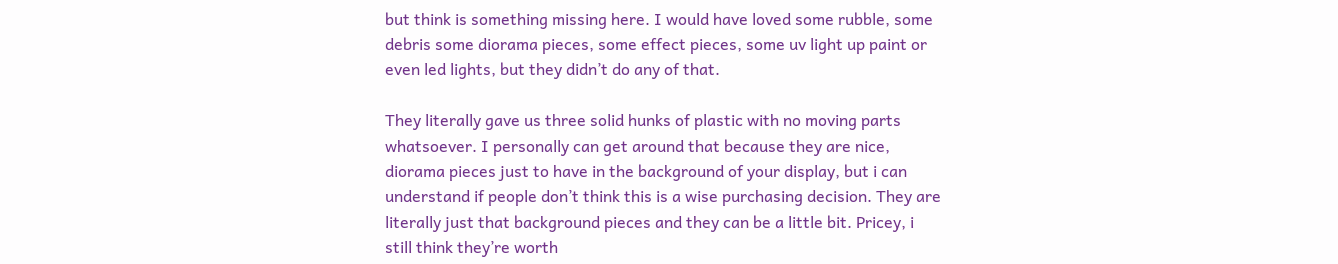but think is something missing here. I would have loved some rubble, some debris some diorama pieces, some effect pieces, some uv light up paint or even led lights, but they didn’t do any of that.

They literally gave us three solid hunks of plastic with no moving parts whatsoever. I personally can get around that because they are nice, diorama pieces just to have in the background of your display, but i can understand if people don’t think this is a wise purchasing decision. They are literally just that background pieces and they can be a little bit. Pricey, i still think they’re worth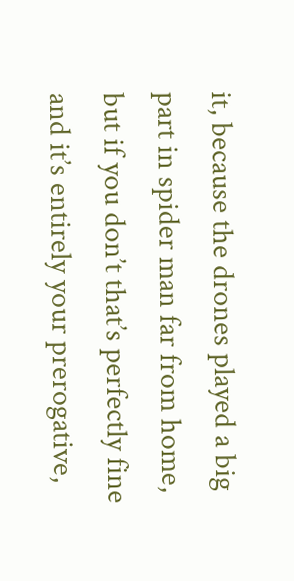it, because the drones played a big part in spider man far from home, but if you don’t that’s perfectly fine and it’s entirely your prerogative,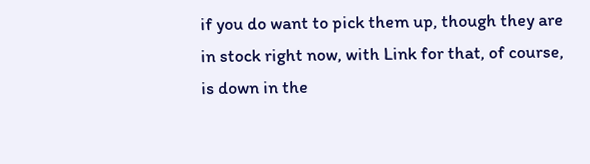if you do want to pick them up, though they are in stock right now, with Link for that, of course, is down in the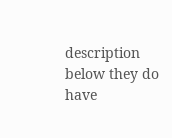description below they do have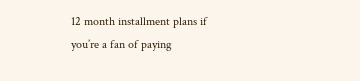12 month installment plans if you’re a fan of paying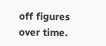off figures over time.